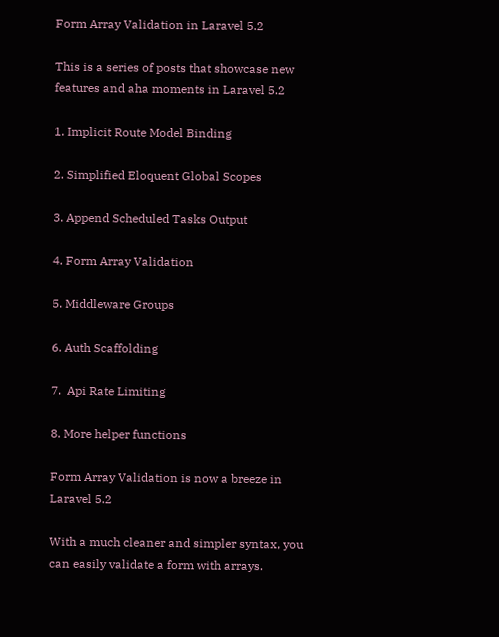Form Array Validation in Laravel 5.2

This is a series of posts that showcase new features and aha moments in Laravel 5.2

1. Implicit Route Model Binding

2. Simplified Eloquent Global Scopes

3. Append Scheduled Tasks Output

4. Form Array Validation

5. Middleware Groups

6. Auth Scaffolding

7.  Api Rate Limiting

8. More helper functions

Form Array Validation is now a breeze in Laravel 5.2

With a much cleaner and simpler syntax, you can easily validate a form with arrays.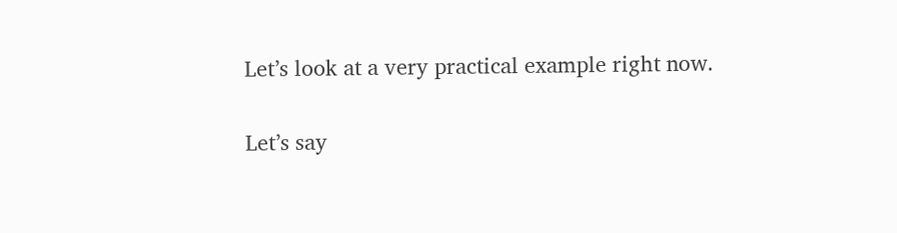Let’s look at a very practical example right now.

Let’s say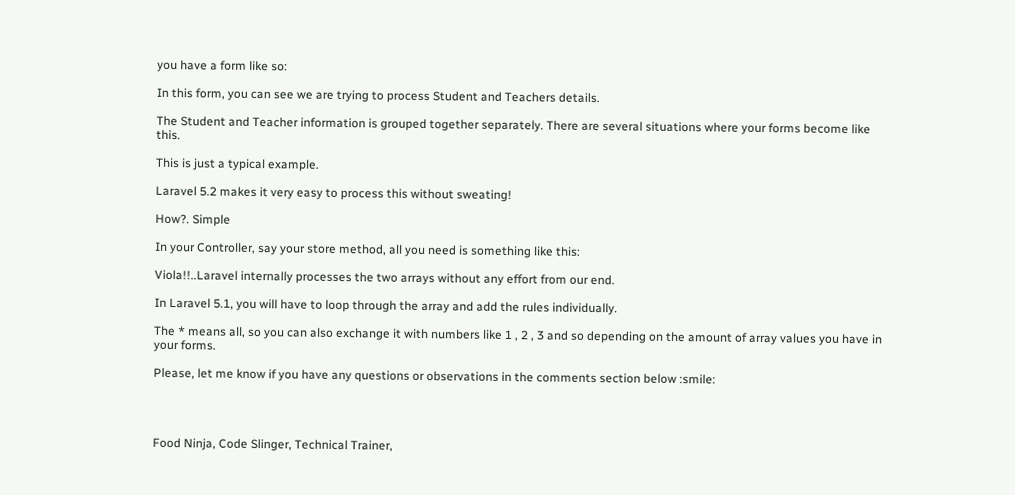you have a form like so:

In this form, you can see we are trying to process Student and Teachers details.

The Student and Teacher information is grouped together separately. There are several situations where your forms become like this.

This is just a typical example.

Laravel 5.2 makes it very easy to process this without sweating!

How?. Simple

In your Controller, say your store method, all you need is something like this:

Viola!!..Laravel internally processes the two arrays without any effort from our end.

In Laravel 5.1, you will have to loop through the array and add the rules individually.

The * means all, so you can also exchange it with numbers like 1 , 2 , 3 and so depending on the amount of array values you have in your forms.

Please, let me know if you have any questions or observations in the comments section below :smile:




Food Ninja, Code Slinger, Technical Trainer,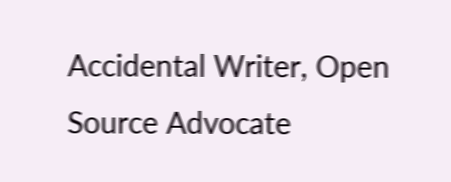Accidental Writer, Open Source Advocate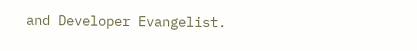and Developer Evangelist.